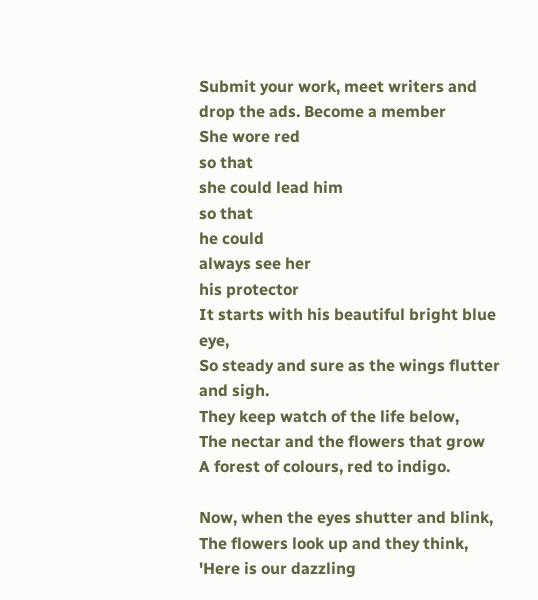Submit your work, meet writers and drop the ads. Become a member
She wore red
so that
she could lead him
so that
he could
always see her
his protector
It starts with his beautiful bright blue eye,
So steady and sure as the wings flutter and sigh.
They keep watch of the life below,
The nectar and the flowers that grow
A forest of colours, red to indigo.

Now, when the eyes shutter and blink,
The flowers look up and they think,
'Here is our dazzling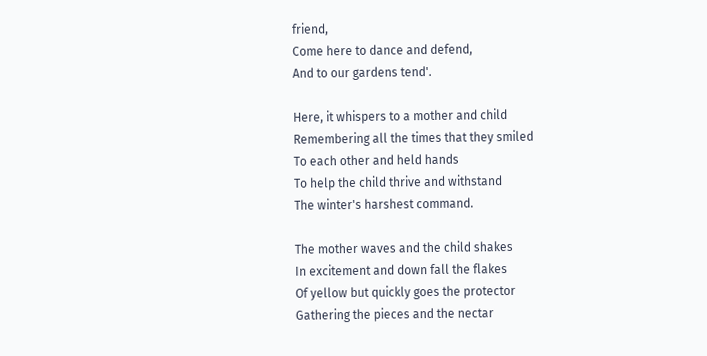friend,
Come here to dance and defend,
And to our gardens tend'.

Here, it whispers to a mother and child
Remembering all the times that they smiled
To each other and held hands
To help the child thrive and withstand
The winter's harshest command.

The mother waves and the child shakes
In excitement and down fall the flakes
Of yellow but quickly goes the protector
Gathering the pieces and the nectar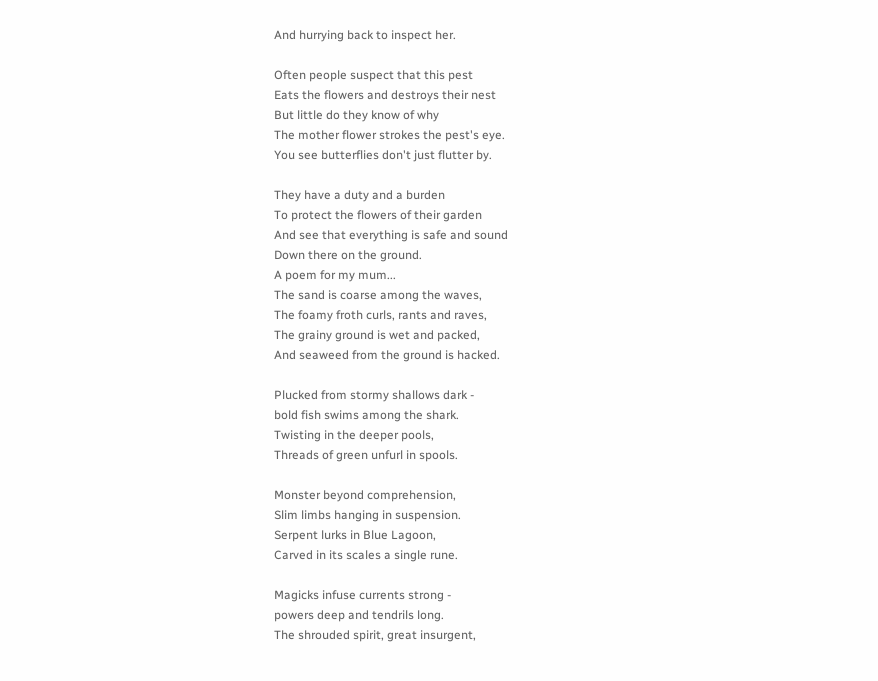And hurrying back to inspect her.

Often people suspect that this pest
Eats the flowers and destroys their nest
But little do they know of why
The mother flower strokes the pest's eye.
You see butterflies don't just flutter by.

They have a duty and a burden
To protect the flowers of their garden
And see that everything is safe and sound
Down there on the ground.
A poem for my mum...
The sand is coarse among the waves,
The foamy froth curls, rants and raves,
The grainy ground is wet and packed,
And seaweed from the ground is hacked.

Plucked from stormy shallows dark -
bold fish swims among the shark.
Twisting in the deeper pools,
Threads of green unfurl in spools.

Monster beyond comprehension,
Slim limbs hanging in suspension.
Serpent lurks in Blue Lagoon,
Carved in its scales a single rune.

Magicks infuse currents strong -
powers deep and tendrils long.
The shrouded spirit, great insurgent,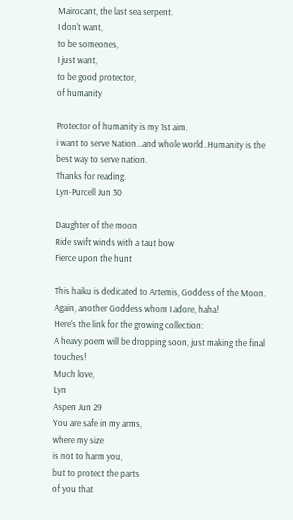Mairocant, the last sea serpent.
I don't want,
to be someones,
I just want,
to be good protector,
of humanity

Protector of humanity is my 1st aim.
i want to serve Nation...and whole world..Humanity is the best way to serve nation.
Thanks for reading.
Lyn-Purcell Jun 30

Daughter of the moon
Ride swift winds with a taut bow
Fierce upon the hunt

This haiku is dedicated to Artemis, Goddess of the Moon.
Again, another Goddess whom I adore, haha!
Here's the link for the growing collection:
A heavy poem will be dropping soon, just making the final touches!
Much love,
Lyn
Aspen Jun 29
You are safe in my arms,
where my size
is not to harm you,
but to protect the parts
of you that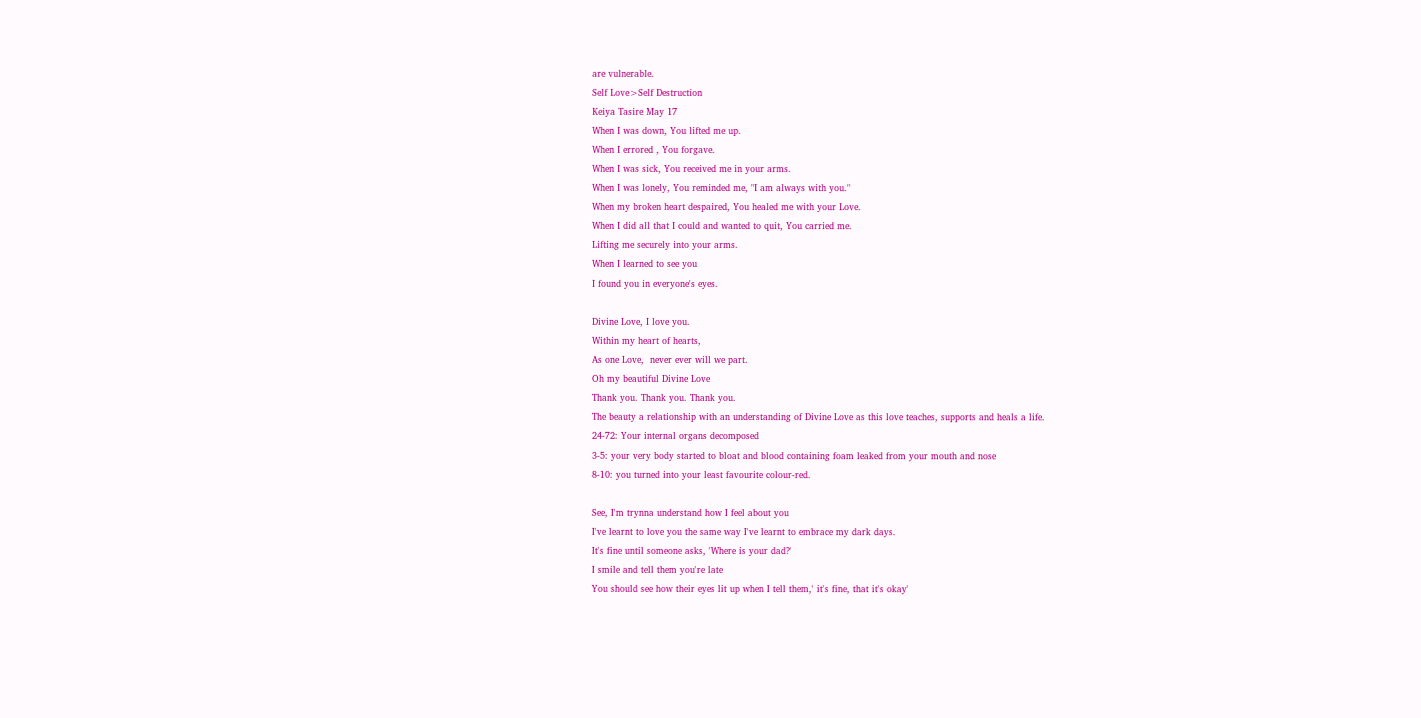are vulnerable.
Self Love>Self Destruction
Keiya Tasire May 17
When I was down, You lifted me up.
When I errored , You forgave.
When I was sick, You received me in your arms.
When I was lonely, You reminded me, "I am always with you."
When my broken heart despaired, You healed me with your Love.
When I did all that I could and wanted to quit, You carried me.
Lifting me securely into your arms.
When I learned to see you
I found you in everyone's eyes.

Divine Love, I love you.
Within my heart of hearts,
As one Love,  never ever will we part.
Oh my beautiful Divine Love
Thank you. Thank you. Thank you.
The beauty a relationship with an understanding of Divine Love as this love teaches, supports and heals a life.
24-72: Your internal organs decomposed
3-5: your very body started to bloat and blood containing foam leaked from your mouth and nose
8-10: you turned into your least favourite colour-red.

See, I'm trynna understand how I feel about you
I've learnt to love you the same way I've learnt to embrace my dark days.
It's fine until someone asks, 'Where is your dad?'
I smile and tell them you're late
You should see how their eyes lit up when I tell them,' it's fine, that it's okay'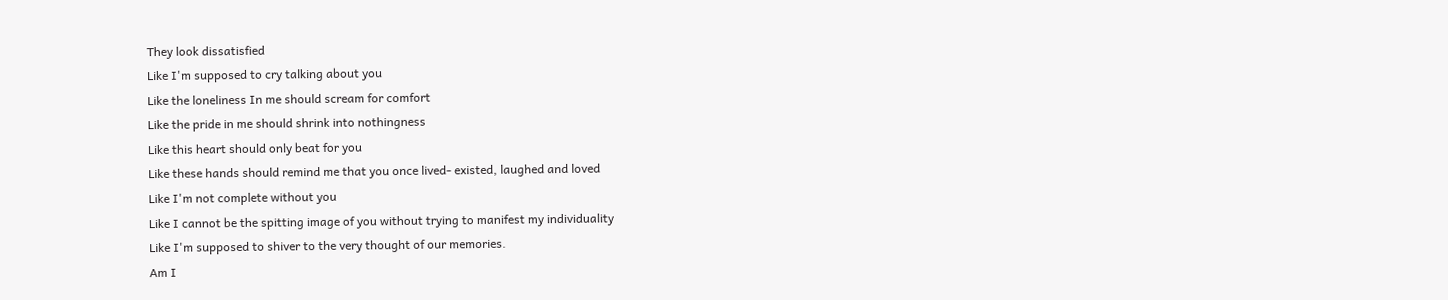They look dissatisfied
Like I'm supposed to cry talking about you
Like the loneliness In me should scream for comfort
Like the pride in me should shrink into nothingness
Like this heart should only beat for you
Like these hands should remind me that you once lived- existed, laughed and loved
Like I'm not complete without you
Like I cannot be the spitting image of you without trying to manifest my individuality
Like I'm supposed to shiver to the very thought of our memories.
Am I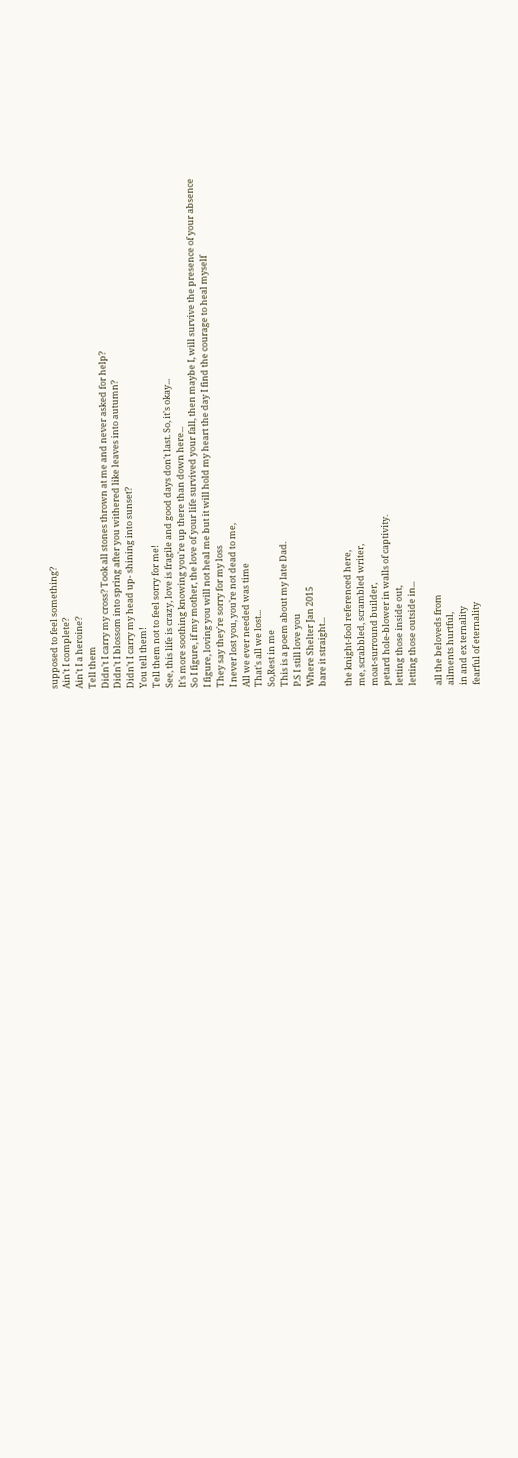supposed to feel something?
Ain't I complete?
Ain't I a heroine?
Tell them
Didn't I carry my cross? Took all stones thrown at me and never asked for help?
Didn't I blossom into spring after you withered like leaves into autumn?
Didn't I carry my head up- shining into sunset?
You tell them!
Tell them not to feel sorry for me!
See, this life is crazy, love is fragile and good days don't last. So, it's okay...
It's more soothing knowing you're up there than down here...
So I figure, if my mother, the love of your life survived your fall, then maybe I, will survive the presence of your absence
I figure, loving you will not heal me but it will hold my heart the day I find the courage to heal myself
They say they're sorry for my loss
I never lost you, you're not dead to me,
All we ever needed was time
That's all we lost...
So,Rest in me
This is a poem about my late Dad.
P.S I still love you
Where Shelter Jan 2015
bare it straight...

the knight-fool referenced here,
me, scrabbled, scrambled writer,
moat-surround builder,
petard hole-blower in walls of captivity.
letting those inside out,
letting those outside in...

all the beloveds from
ailments hurtful,
in and ex ternality
fearful of eternality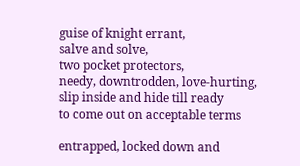guise of knight errant,
salve and solve,
two pocket protectors,
needy, downtrodden, love-hurting,
slip inside and hide till ready
to come out on acceptable terms

entrapped, locked down and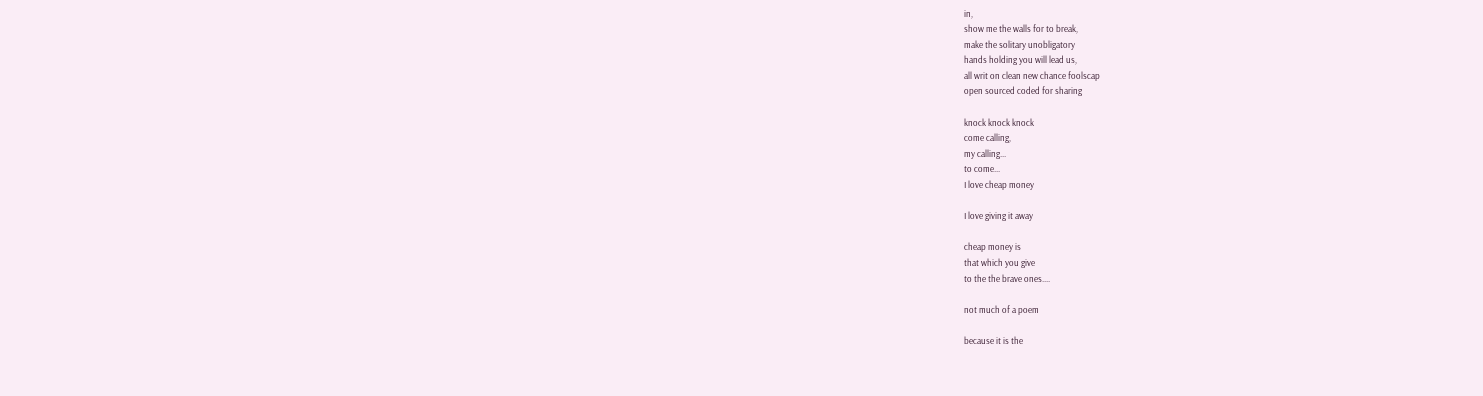in,
show me the walls for to break,
make the solitary unobligatory
hands holding you will lead us,
all writ on clean new chance foolscap
open sourced coded for sharing

knock knock knock
come calling,
my calling...
to come...
I love cheap money

I love giving it away

cheap money is
that which you give
to the the brave ones....

not much of a poem

because it is the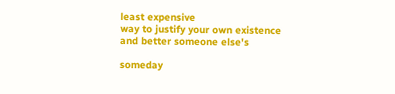least expensive
way to justify your own existence
and better someone else's

someday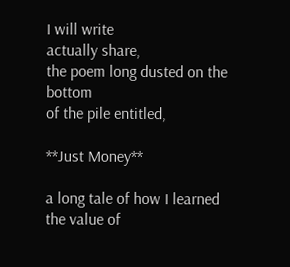I will write
actually share,
the poem long dusted on the bottom
of the pile entitled,

**Just Money**

a long tale of how I learned
the value of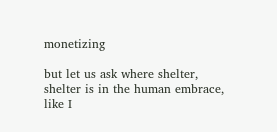monetizing

but let us ask where shelter,
shelter is in the human embrace,
like I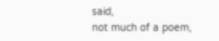said,
not much of a poem,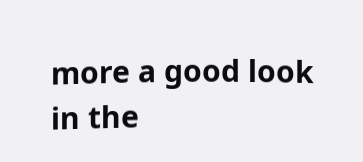more a good look
in the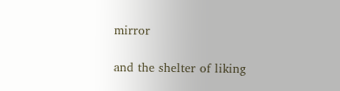mirror

and the shelter of liking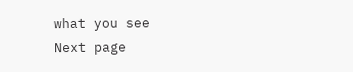what you see
Next page